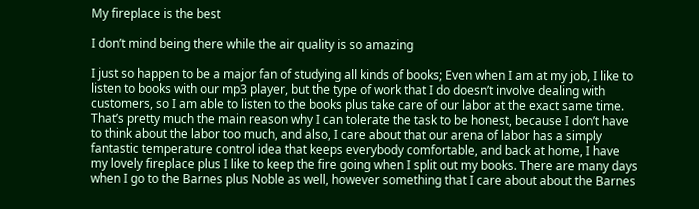My fireplace is the best

I don’t mind being there while the air quality is so amazing

I just so happen to be a major fan of studying all kinds of books; Even when I am at my job, I like to listen to books with our mp3 player, but the type of work that I do doesn’t involve dealing with customers, so I am able to listen to the books plus take care of our labor at the exact same time. That’s pretty much the main reason why I can tolerate the task to be honest, because I don’t have to think about the labor too much, and also, I care about that our arena of labor has a simply fantastic temperature control idea that keeps everybody comfortable, and back at home, I have my lovely fireplace plus I like to keep the fire going when I split out my books. There are many days when I go to the Barnes plus Noble as well, however something that I care about about the Barnes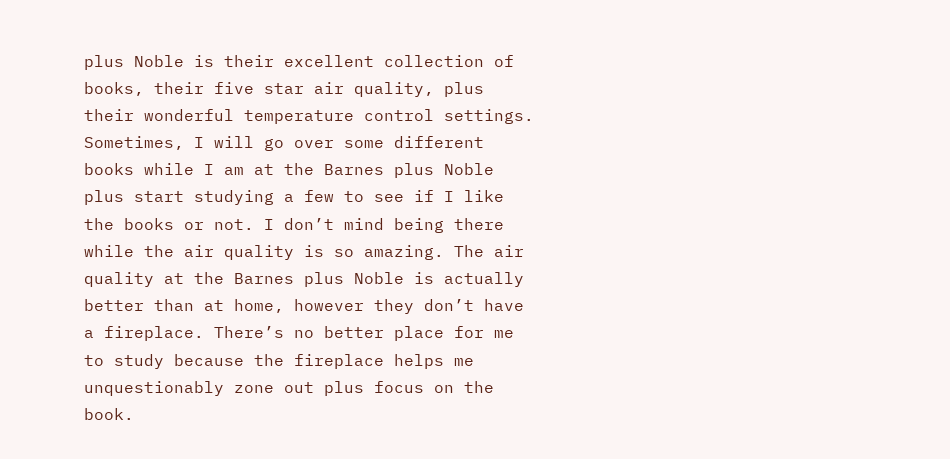plus Noble is their excellent collection of books, their five star air quality, plus their wonderful temperature control settings. Sometimes, I will go over some different books while I am at the Barnes plus Noble plus start studying a few to see if I like the books or not. I don’t mind being there while the air quality is so amazing. The air quality at the Barnes plus Noble is actually better than at home, however they don’t have a fireplace. There’s no better place for me to study because the fireplace helps me unquestionably zone out plus focus on the book.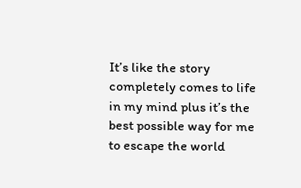It’s like the story completely comes to life in my mind plus it’s the best possible way for me to escape the world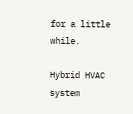for a little while.

Hybrid HVAC system